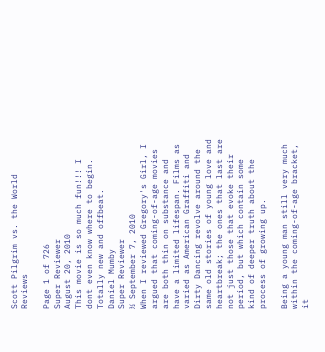Scott Pilgrim vs. the World Reviews

Page 1 of 726
Super Reviewer
August 20, 2010
This movie is so much fun!!! I dont even know where to begin. Totally new and offbeat.
Daniel Mumby
Super Reviewer
½ September 7, 2010
When I reviewed Gregory's Girl, I argued that coming-of-age movies are both thin on substance and have a limited lifespan. Films as varied as American Graffiti and Dirty Dancing revolve around the same old stories of young love and heartbreak; the ones that last are not just those that evoke their period, but which contain some kind of deeper truth about the process of growing up.

Being a young man still very much within the coming-of-age bracket, it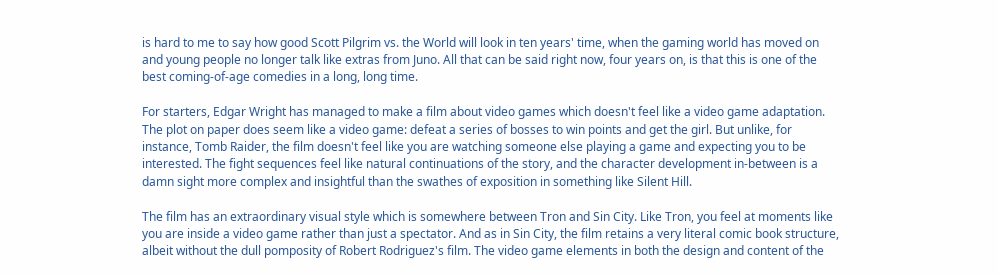is hard to me to say how good Scott Pilgrim vs. the World will look in ten years' time, when the gaming world has moved on and young people no longer talk like extras from Juno. All that can be said right now, four years on, is that this is one of the best coming-of-age comedies in a long, long time.

For starters, Edgar Wright has managed to make a film about video games which doesn't feel like a video game adaptation. The plot on paper does seem like a video game: defeat a series of bosses to win points and get the girl. But unlike, for instance, Tomb Raider, the film doesn't feel like you are watching someone else playing a game and expecting you to be interested. The fight sequences feel like natural continuations of the story, and the character development in-between is a damn sight more complex and insightful than the swathes of exposition in something like Silent Hill.

The film has an extraordinary visual style which is somewhere between Tron and Sin City. Like Tron, you feel at moments like you are inside a video game rather than just a spectator. And as in Sin City, the film retains a very literal comic book structure, albeit without the dull pomposity of Robert Rodriguez's film. The video game elements in both the design and content of the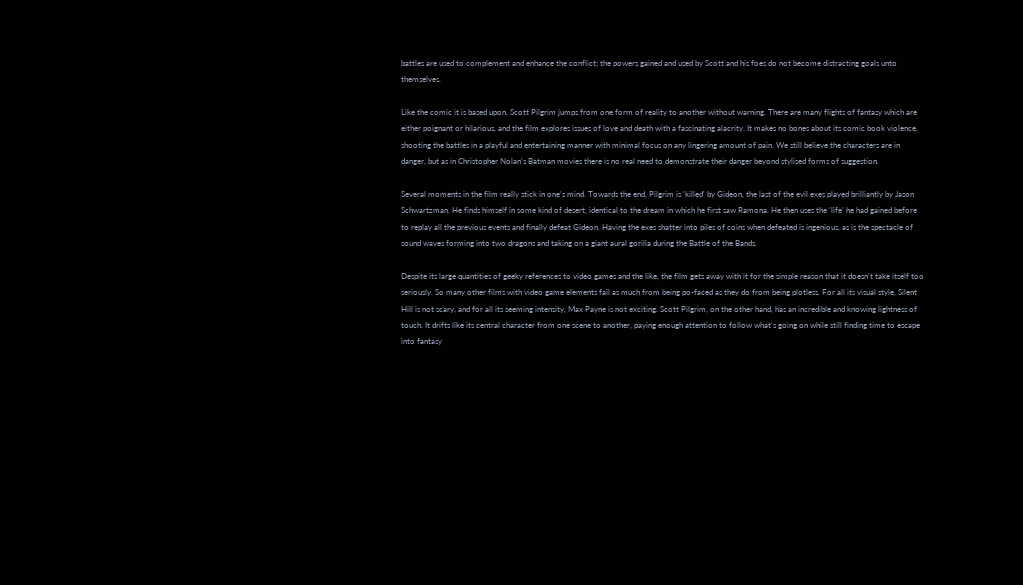battles are used to complement and enhance the conflict; the powers gained and used by Scott and his foes do not become distracting goals unto themselves.

Like the comic it is based upon, Scott Pilgrim jumps from one form of reality to another without warning. There are many flights of fantasy which are either poignant or hilarious, and the film explores issues of love and death with a fascinating alacrity. It makes no bones about its comic book violence, shooting the battles in a playful and entertaining manner with minimal focus on any lingering amount of pain. We still believe the characters are in danger, but as in Christopher Nolan's Batman movies there is no real need to demonstrate their danger beyond stylised forms of suggestion.

Several moments in the film really stick in one's mind. Towards the end, Pilgrim is 'killed' by Gideon, the last of the evil exes played brilliantly by Jason Schwartzman. He finds himself in some kind of desert, identical to the dream in which he first saw Ramona. He then uses the 'life' he had gained before to replay all the previous events and finally defeat Gideon. Having the exes shatter into piles of coins when defeated is ingenious, as is the spectacle of sound waves forming into two dragons and taking on a giant aural gorilla during the Battle of the Bands.

Despite its large quantities of geeky references to video games and the like, the film gets away with it for the simple reason that it doesn't take itself too seriously. So many other films with video game elements fail as much from being po-faced as they do from being plotless. For all its visual style, Silent Hill is not scary, and for all its seeming intensity, Max Payne is not exciting. Scott Pilgrim, on the other hand, has an incredible and knowing lightness of touch. It drifts like its central character from one scene to another, paying enough attention to follow what's going on while still finding time to escape into fantasy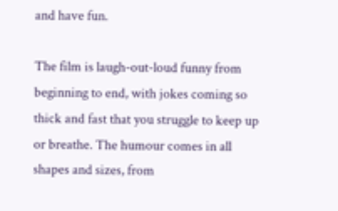and have fun.

The film is laugh-out-loud funny from beginning to end, with jokes coming so thick and fast that you struggle to keep up or breathe. The humour comes in all shapes and sizes, from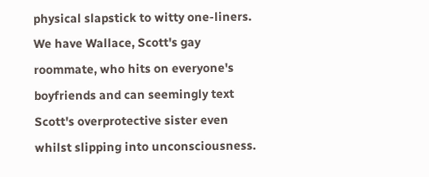physical slapstick to witty one-liners. We have Wallace, Scott's gay roommate, who hits on everyone's boyfriends and can seemingly text Scott's overprotective sister even whilst slipping into unconsciousness.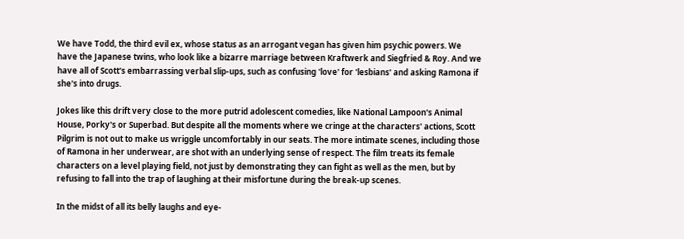We have Todd, the third evil ex, whose status as an arrogant vegan has given him psychic powers. We have the Japanese twins, who look like a bizarre marriage between Kraftwerk and Siegfried & Roy. And we have all of Scott's embarrassing verbal slip-ups, such as confusing 'love' for 'lesbians' and asking Ramona if she's into drugs.

Jokes like this drift very close to the more putrid adolescent comedies, like National Lampoon's Animal House, Porky's or Superbad. But despite all the moments where we cringe at the characters' actions, Scott Pilgrim is not out to make us wriggle uncomfortably in our seats. The more intimate scenes, including those of Ramona in her underwear, are shot with an underlying sense of respect. The film treats its female characters on a level playing field, not just by demonstrating they can fight as well as the men, but by refusing to fall into the trap of laughing at their misfortune during the break-up scenes.

In the midst of all its belly laughs and eye-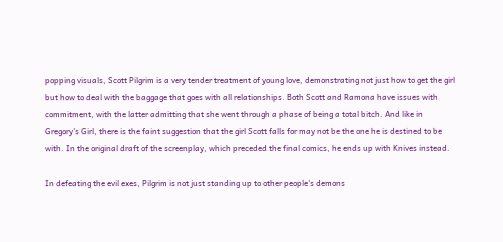popping visuals, Scott Pilgrim is a very tender treatment of young love, demonstrating not just how to get the girl but how to deal with the baggage that goes with all relationships. Both Scott and Ramona have issues with commitment, with the latter admitting that she went through a phase of being a total bitch. And like in Gregory's Girl, there is the faint suggestion that the girl Scott falls for may not be the one he is destined to be with. In the original draft of the screenplay, which preceded the final comics, he ends up with Knives instead.

In defeating the evil exes, Pilgrim is not just standing up to other people's demons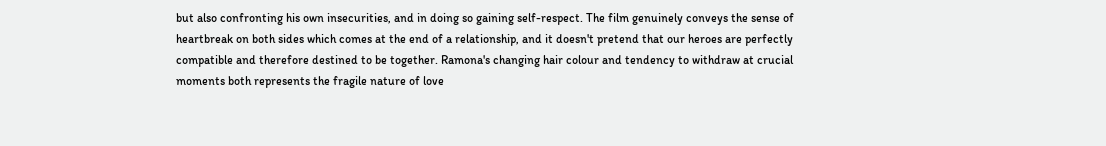but also confronting his own insecurities, and in doing so gaining self-respect. The film genuinely conveys the sense of heartbreak on both sides which comes at the end of a relationship, and it doesn't pretend that our heroes are perfectly compatible and therefore destined to be together. Ramona's changing hair colour and tendency to withdraw at crucial moments both represents the fragile nature of love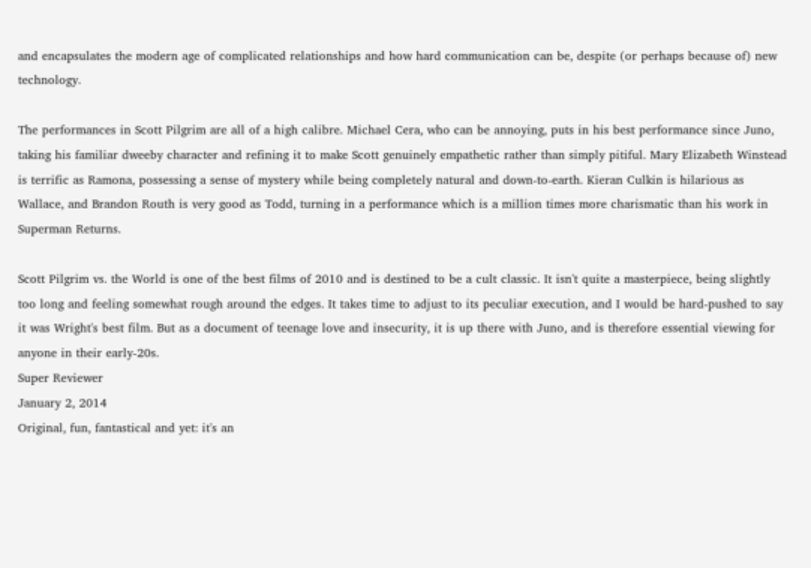and encapsulates the modern age of complicated relationships and how hard communication can be, despite (or perhaps because of) new technology.

The performances in Scott Pilgrim are all of a high calibre. Michael Cera, who can be annoying, puts in his best performance since Juno, taking his familiar dweeby character and refining it to make Scott genuinely empathetic rather than simply pitiful. Mary Elizabeth Winstead is terrific as Ramona, possessing a sense of mystery while being completely natural and down-to-earth. Kieran Culkin is hilarious as Wallace, and Brandon Routh is very good as Todd, turning in a performance which is a million times more charismatic than his work in Superman Returns.

Scott Pilgrim vs. the World is one of the best films of 2010 and is destined to be a cult classic. It isn't quite a masterpiece, being slightly too long and feeling somewhat rough around the edges. It takes time to adjust to its peculiar execution, and I would be hard-pushed to say it was Wright's best film. But as a document of teenage love and insecurity, it is up there with Juno, and is therefore essential viewing for anyone in their early-20s.
Super Reviewer
January 2, 2014
Original, fun, fantastical and yet: it's an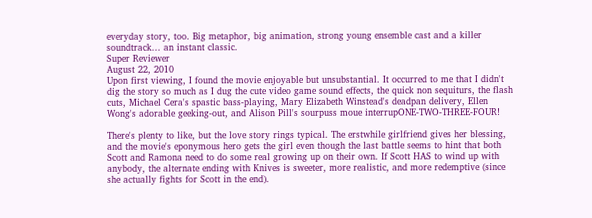everyday story, too. Big metaphor, big animation, strong young ensemble cast and a killer soundtrack... an instant classic.
Super Reviewer
August 22, 2010
Upon first viewing, I found the movie enjoyable but unsubstantial. It occurred to me that I didn't dig the story so much as I dug the cute video game sound effects, the quick non sequiturs, the flash cuts, Michael Cera's spastic bass-playing, Mary Elizabeth Winstead's deadpan delivery, Ellen Wong's adorable geeking-out, and Alison Pill's sourpuss moue interrupONE-TWO-THREE-FOUR!

There's plenty to like, but the love story rings typical. The erstwhile girlfriend gives her blessing, and the movie's eponymous hero gets the girl even though the last battle seems to hint that both Scott and Ramona need to do some real growing up on their own. If Scott HAS to wind up with anybody, the alternate ending with Knives is sweeter, more realistic, and more redemptive (since she actually fights for Scott in the end).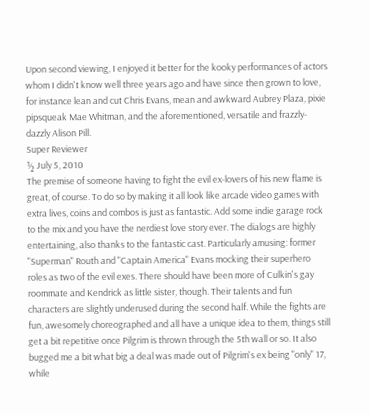Upon second viewing, I enjoyed it better for the kooky performances of actors whom I didn't know well three years ago and have since then grown to love, for instance lean and cut Chris Evans, mean and awkward Aubrey Plaza, pixie pipsqueak Mae Whitman, and the aforementioned, versatile and frazzly-dazzly Alison Pill.
Super Reviewer
½ July 5, 2010
The premise of someone having to fight the evil ex-lovers of his new flame is great, of course. To do so by making it all look like arcade video games with extra lives, coins and combos is just as fantastic. Add some indie garage rock to the mix and you have the nerdiest love story ever. The dialogs are highly entertaining, also thanks to the fantastic cast. Particularly amusing: former "Superman" Routh and "Captain America" Evans mocking their superhero roles as two of the evil exes. There should have been more of Culkin's gay roommate and Kendrick as little sister, though. Their talents and fun characters are slightly underused during the second half. While the fights are fun, awesomely choreographed and all have a unique idea to them, things still get a bit repetitive once Pilgrim is thrown through the 5th wall or so. It also bugged me a bit what big a deal was made out of Pilgrim's ex being "only" 17, while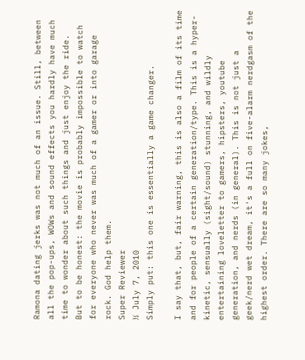Ramona dating jerks was not much of an issue. Still, between all the pop-ups, WOWs and sound effects you hardly have much time to wonder about such things and just enjoy the ride.
But to be honest: the movie is probably impossible to watch for everyone who never was much of a gamer or into garage rock. God help them.
Super Reviewer
½ July 7, 2010
Simply put: this one is essentially a game changer.

I say that, but, fair warning, this is also a film of its time and for people of a certain generation/type. This is a hyper-kinetic, sensually (sight/sound) stunning, and wildly entertaining loveletter to gamers, hipsters, youtube generation, and nerds (in general). This is not just a geek/nerd wet dream, it's a full on five-alarm nerdgasm of the highest order. There are so many jokes,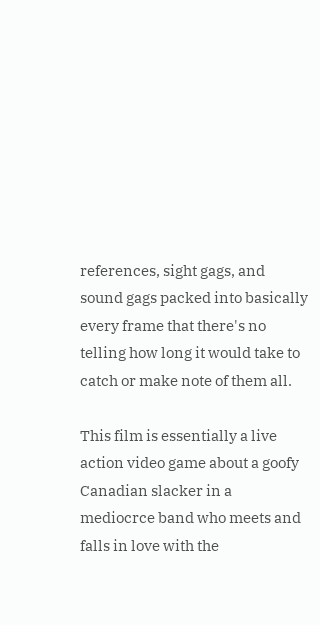references, sight gags, and sound gags packed into basically every frame that there's no telling how long it would take to catch or make note of them all.

This film is essentially a live action video game about a goofy Canadian slacker in a mediocrce band who meets and falls in love with the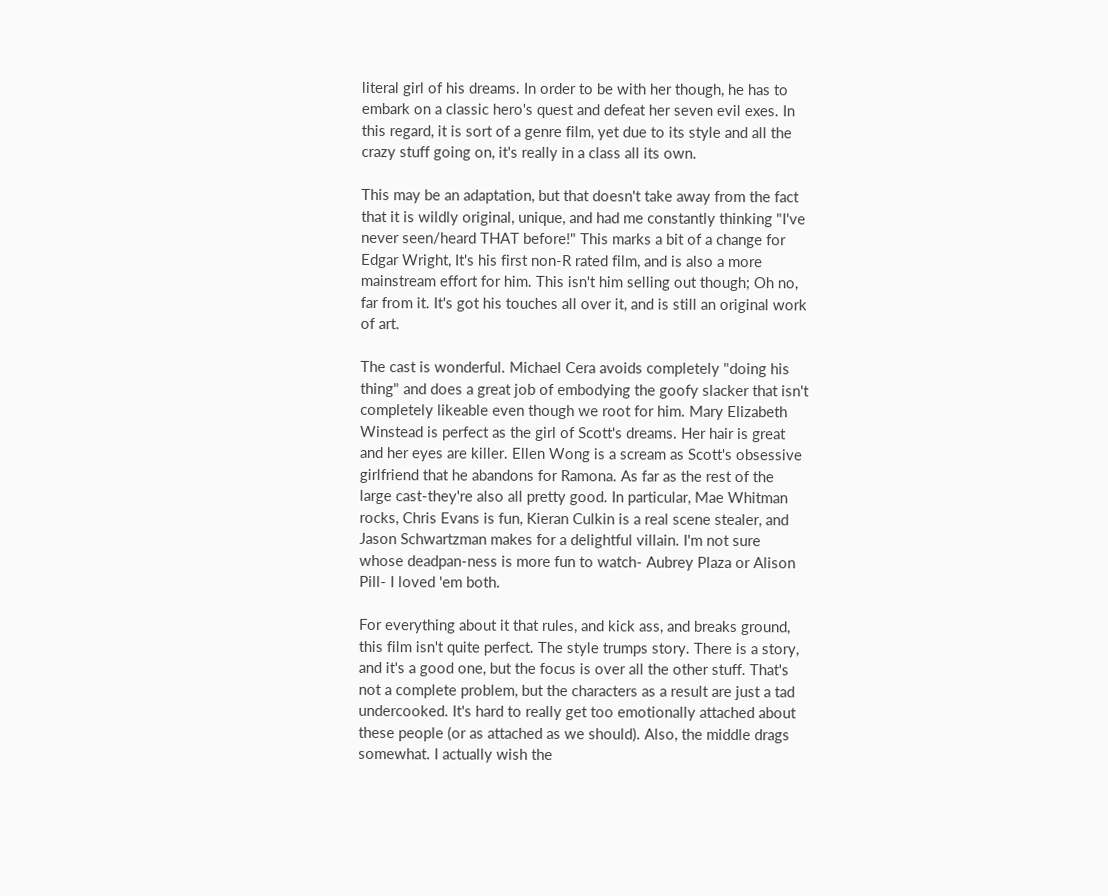literal girl of his dreams. In order to be with her though, he has to embark on a classic hero's quest and defeat her seven evil exes. In this regard, it is sort of a genre film, yet due to its style and all the crazy stuff going on, it's really in a class all its own.

This may be an adaptation, but that doesn't take away from the fact that it is wildly original, unique, and had me constantly thinking "I've never seen/heard THAT before!" This marks a bit of a change for Edgar Wright, It's his first non-R rated film, and is also a more mainstream effort for him. This isn't him selling out though; Oh no, far from it. It's got his touches all over it, and is still an original work of art.

The cast is wonderful. Michael Cera avoids completely "doing his thing" and does a great job of embodying the goofy slacker that isn't completely likeable even though we root for him. Mary Elizabeth Winstead is perfect as the girl of Scott's dreams. Her hair is great and her eyes are killer. Ellen Wong is a scream as Scott's obsessive girlfriend that he abandons for Ramona. As far as the rest of the large cast-they're also all pretty good. In particular, Mae Whitman rocks, Chris Evans is fun, Kieran Culkin is a real scene stealer, and Jason Schwartzman makes for a delightful villain. I'm not sure whose deadpan-ness is more fun to watch- Aubrey Plaza or Alison Pill- I loved 'em both.

For everything about it that rules, and kick ass, and breaks ground, this film isn't quite perfect. The style trumps story. There is a story, and it's a good one, but the focus is over all the other stuff. That's not a complete problem, but the characters as a result are just a tad undercooked. It's hard to really get too emotionally attached about these people (or as attached as we should). Also, the middle drags somewhat. I actually wish the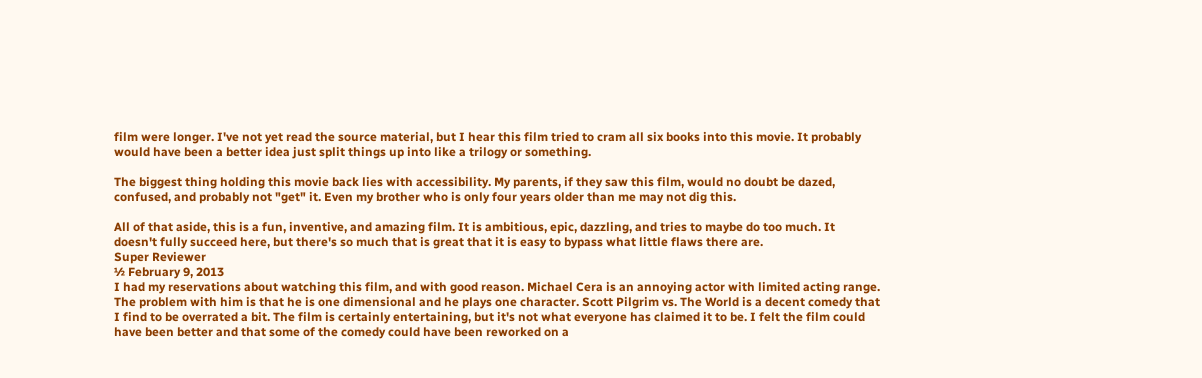film were longer. I've not yet read the source material, but I hear this film tried to cram all six books into this movie. It probably would have been a better idea just split things up into like a trilogy or something.

The biggest thing holding this movie back lies with accessibility. My parents, if they saw this film, would no doubt be dazed, confused, and probably not "get" it. Even my brother who is only four years older than me may not dig this.

All of that aside, this is a fun, inventive, and amazing film. It is ambitious, epic, dazzling, and tries to maybe do too much. It doesn't fully succeed here, but there's so much that is great that it is easy to bypass what little flaws there are.
Super Reviewer
½ February 9, 2013
I had my reservations about watching this film, and with good reason. Michael Cera is an annoying actor with limited acting range. The problem with him is that he is one dimensional and he plays one character. Scott Pilgrim vs. The World is a decent comedy that I find to be overrated a bit. The film is certainly entertaining, but it's not what everyone has claimed it to be. I felt the film could have been better and that some of the comedy could have been reworked on a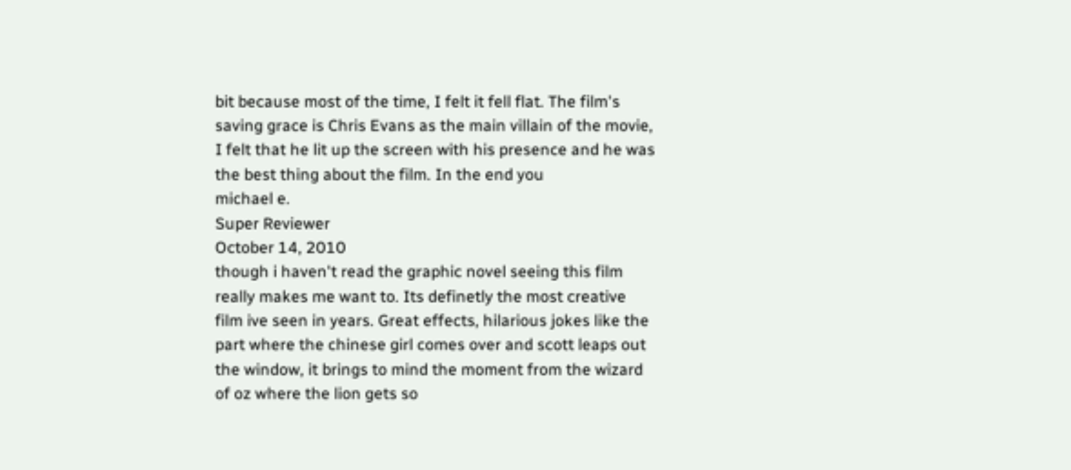bit because most of the time, I felt it fell flat. The film's saving grace is Chris Evans as the main villain of the movie, I felt that he lit up the screen with his presence and he was the best thing about the film. In the end you
michael e.
Super Reviewer
October 14, 2010
though i haven't read the graphic novel seeing this film really makes me want to. Its definetly the most creative film ive seen in years. Great effects, hilarious jokes like the part where the chinese girl comes over and scott leaps out the window, it brings to mind the moment from the wizard of oz where the lion gets so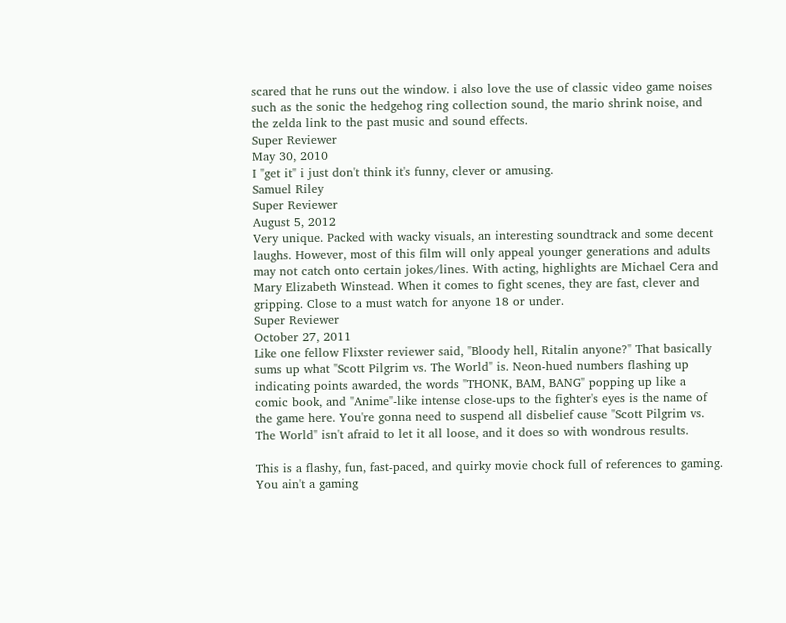scared that he runs out the window. i also love the use of classic video game noises such as the sonic the hedgehog ring collection sound, the mario shrink noise, and the zelda link to the past music and sound effects.
Super Reviewer
May 30, 2010
I "get it" i just don't think it's funny, clever or amusing.
Samuel Riley
Super Reviewer
August 5, 2012
Very unique. Packed with wacky visuals, an interesting soundtrack and some decent laughs. However, most of this film will only appeal younger generations and adults may not catch onto certain jokes/lines. With acting, highlights are Michael Cera and Mary Elizabeth Winstead. When it comes to fight scenes, they are fast, clever and gripping. Close to a must watch for anyone 18 or under.
Super Reviewer
October 27, 2011
Like one fellow Flixster reviewer said, "Bloody hell, Ritalin anyone?" That basically sums up what "Scott Pilgrim vs. The World" is. Neon-hued numbers flashing up indicating points awarded, the words "THONK, BAM, BANG" popping up like a comic book, and "Anime"-like intense close-ups to the fighter's eyes is the name of the game here. You're gonna need to suspend all disbelief cause "Scott Pilgrim vs. The World" isn't afraid to let it all loose, and it does so with wondrous results.

This is a flashy, fun, fast-paced, and quirky movie chock full of references to gaming. You ain't a gaming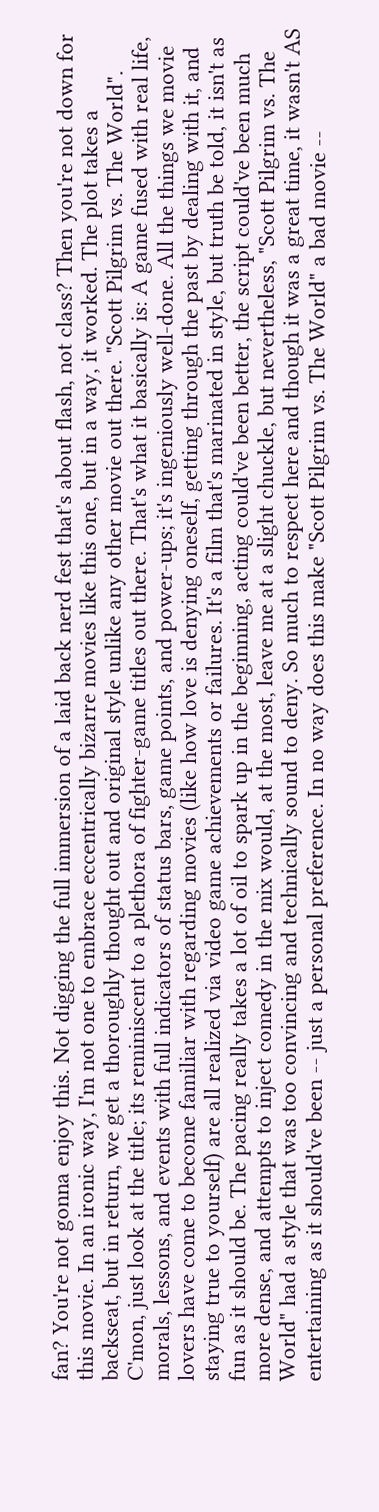fan? You're not gonna enjoy this. Not digging the full immersion of a laid back nerd fest that's about flash, not class? Then you're not down for this movie. In an ironic way, I'm not one to embrace eccentrically bizarre movies like this one, but in a way, it worked. The plot takes a backseat, but in return, we get a thoroughly thought out and original style unlike any other movie out there. "Scott Pilgrim vs. The World". C'mon, just look at the title; its reminiscent to a plethora of fighter-game titles out there. That's what it basically is: A game fused with real life, morals, lessons, and events with full indicators of status bars, game points, and power-ups; it's ingeniously well-done. All the things we movie lovers have come to become familiar with regarding movies (like how love is denying oneself, getting through the past by dealing with it, and staying true to yourself) are all realized via video game achievements or failures. It's a film that's marinated in style, but truth be told, it isn't as fun as it should be. The pacing really takes a lot of oil to spark up in the beginning, acting could've been better, the script could've been much more dense, and attempts to inject comedy in the mix would, at the most, leave me at a slight chuckle, but nevertheless, "Scott Pilgrim vs. The World" had a style that was too convincing and technically sound to deny. So much to respect here and though it was a great time, it wasn't AS entertaining as it should've been -- just a personal preference. In no way does this make "Scott Pilgrim vs. The World" a bad movie --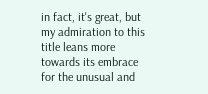in fact, it's great, but my admiration to this title leans more towards its embrace for the unusual and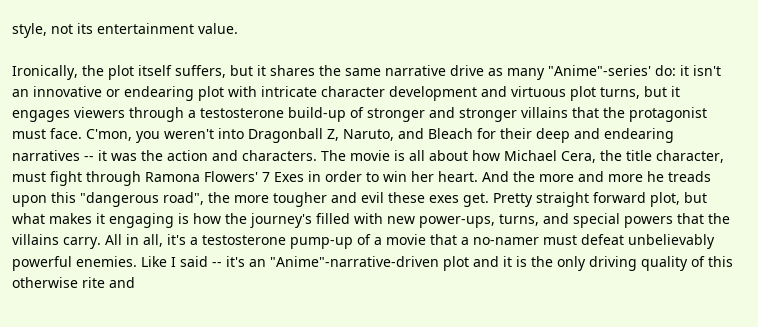style, not its entertainment value.

Ironically, the plot itself suffers, but it shares the same narrative drive as many "Anime"-series' do: it isn't an innovative or endearing plot with intricate character development and virtuous plot turns, but it engages viewers through a testosterone build-up of stronger and stronger villains that the protagonist must face. C'mon, you weren't into Dragonball Z, Naruto, and Bleach for their deep and endearing narratives -- it was the action and characters. The movie is all about how Michael Cera, the title character, must fight through Ramona Flowers' 7 Exes in order to win her heart. And the more and more he treads upon this "dangerous road", the more tougher and evil these exes get. Pretty straight forward plot, but what makes it engaging is how the journey's filled with new power-ups, turns, and special powers that the villains carry. All in all, it's a testosterone pump-up of a movie that a no-namer must defeat unbelievably powerful enemies. Like I said -- it's an "Anime"-narrative-driven plot and it is the only driving quality of this otherwise rite and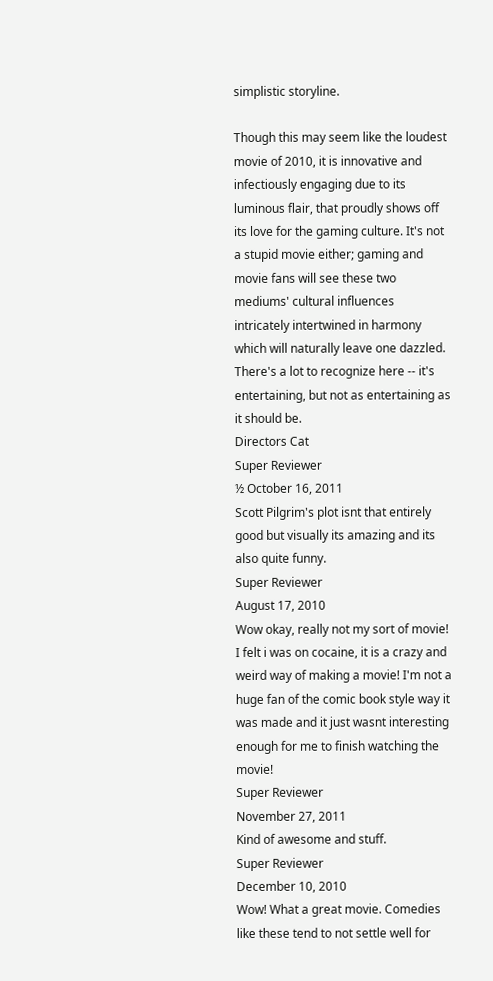simplistic storyline.

Though this may seem like the loudest movie of 2010, it is innovative and infectiously engaging due to its luminous flair, that proudly shows off its love for the gaming culture. It's not a stupid movie either; gaming and movie fans will see these two mediums' cultural influences intricately intertwined in harmony which will naturally leave one dazzled. There's a lot to recognize here -- it's entertaining, but not as entertaining as it should be.
Directors Cat
Super Reviewer
½ October 16, 2011
Scott Pilgrim's plot isnt that entirely good but visually its amazing and its also quite funny.
Super Reviewer
August 17, 2010
Wow okay, really not my sort of movie!
I felt i was on cocaine, it is a crazy and weird way of making a movie! I'm not a huge fan of the comic book style way it was made and it just wasnt interesting enough for me to finish watching the movie!
Super Reviewer
November 27, 2011
Kind of awesome and stuff.
Super Reviewer
December 10, 2010
Wow! What a great movie. Comedies like these tend to not settle well for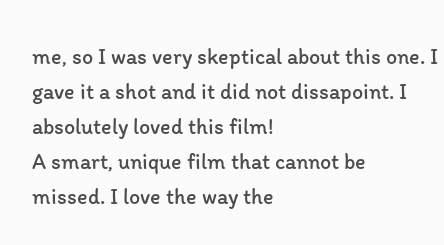me, so I was very skeptical about this one. I gave it a shot and it did not dissapoint. I absolutely loved this film!
A smart, unique film that cannot be missed. I love the way the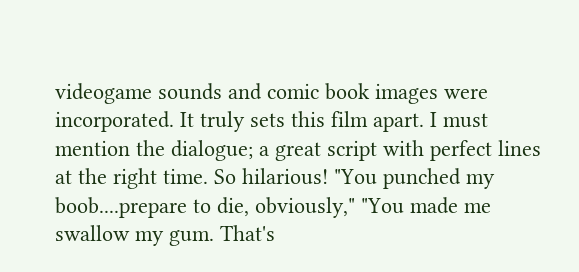videogame sounds and comic book images were incorporated. It truly sets this film apart. I must mention the dialogue; a great script with perfect lines at the right time. So hilarious! "You punched my boob....prepare to die, obviously," "You made me swallow my gum. That's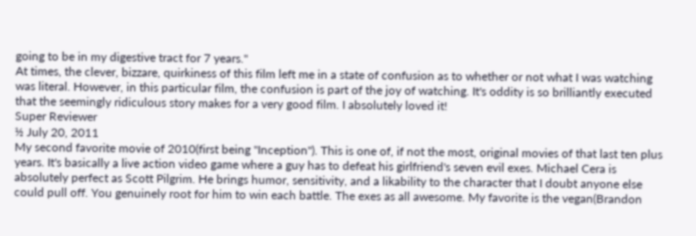going to be in my digestive tract for 7 years."
At times, the clever, bizzare, quirkiness of this film left me in a state of confusion as to whether or not what I was watching was literal. However, in this particular film, the confusion is part of the joy of watching. It's oddity is so brilliantly executed that the seemingly ridiculous story makes for a very good film. I absolutely loved it!
Super Reviewer
½ July 20, 2011
My second favorite movie of 2010(first being "Inception"). This is one of, if not the most, original movies of that last ten plus years. It's basically a live action video game where a guy has to defeat his girlfriend's seven evil exes. Michael Cera is absolutely perfect as Scott Pilgrim. He brings humor, sensitivity, and a likability to the character that I doubt anyone else could pull off. You genuinely root for him to win each battle. The exes as all awesome. My favorite is the vegan(Brandon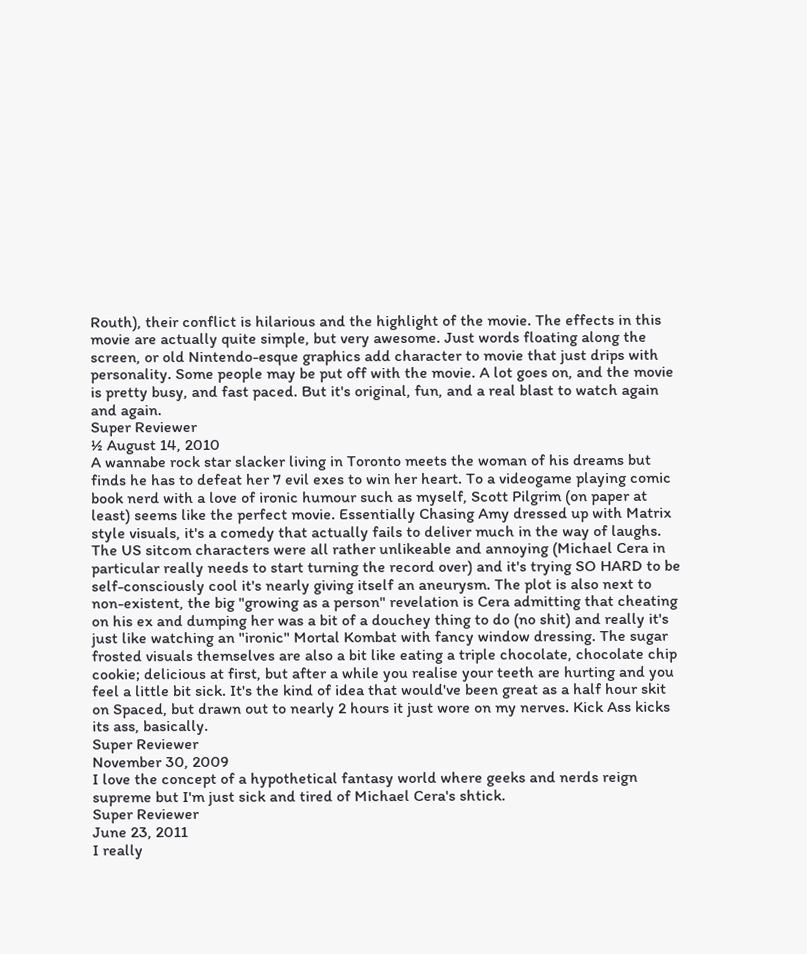Routh), their conflict is hilarious and the highlight of the movie. The effects in this movie are actually quite simple, but very awesome. Just words floating along the screen, or old Nintendo-esque graphics add character to movie that just drips with personality. Some people may be put off with the movie. A lot goes on, and the movie is pretty busy, and fast paced. But it's original, fun, and a real blast to watch again and again.
Super Reviewer
½ August 14, 2010
A wannabe rock star slacker living in Toronto meets the woman of his dreams but finds he has to defeat her 7 evil exes to win her heart. To a videogame playing comic book nerd with a love of ironic humour such as myself, Scott Pilgrim (on paper at least) seems like the perfect movie. Essentially Chasing Amy dressed up with Matrix style visuals, it's a comedy that actually fails to deliver much in the way of laughs. The US sitcom characters were all rather unlikeable and annoying (Michael Cera in particular really needs to start turning the record over) and it's trying SO HARD to be self-consciously cool it's nearly giving itself an aneurysm. The plot is also next to non-existent, the big "growing as a person" revelation is Cera admitting that cheating on his ex and dumping her was a bit of a douchey thing to do (no shit) and really it's just like watching an "ironic" Mortal Kombat with fancy window dressing. The sugar frosted visuals themselves are also a bit like eating a triple chocolate, chocolate chip cookie; delicious at first, but after a while you realise your teeth are hurting and you feel a little bit sick. It's the kind of idea that would've been great as a half hour skit on Spaced, but drawn out to nearly 2 hours it just wore on my nerves. Kick Ass kicks its ass, basically.
Super Reviewer
November 30, 2009
I love the concept of a hypothetical fantasy world where geeks and nerds reign supreme but I'm just sick and tired of Michael Cera's shtick.
Super Reviewer
June 23, 2011
I really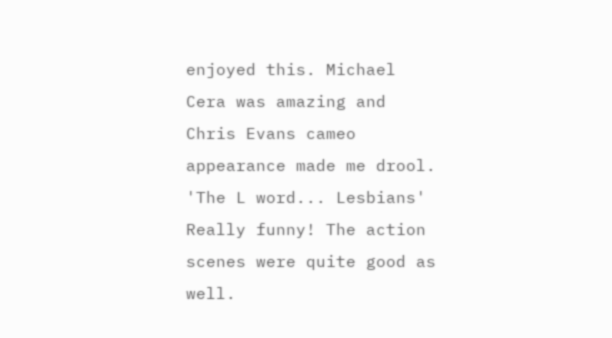enjoyed this. Michael Cera was amazing and Chris Evans cameo appearance made me drool. 'The L word... Lesbians' Really funny! The action scenes were quite good as well.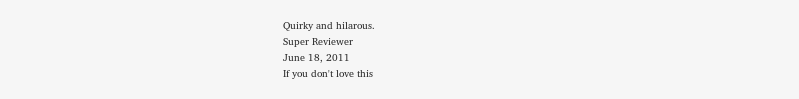Quirky and hilarous.
Super Reviewer
June 18, 2011
If you don't love this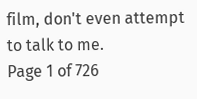film, don't even attempt to talk to me.
Page 1 of 726